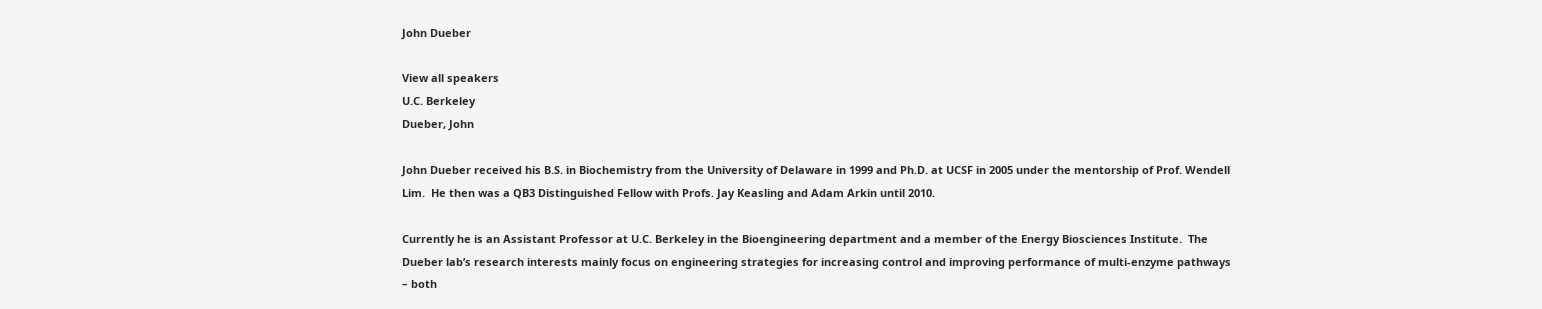John Dueber

View all speakers
U.C. Berkeley
Dueber, John

John Dueber received his B.S. in Biochemistry from the University of Delaware in 1999 and Ph.D. at UCSF in 2005 under the mentorship of Prof. Wendell Lim.  He then was a QB3 Distinguished Fellow with Profs. Jay Keasling and Adam Arkin until 2010.

Currently he is an Assistant Professor at U.C. Berkeley in the Bioengineering department and a member of the Energy Biosciences Institute.  The Dueber lab’s research interests mainly focus on engineering strategies for increasing control and improving performance of multi-enzyme pathways – both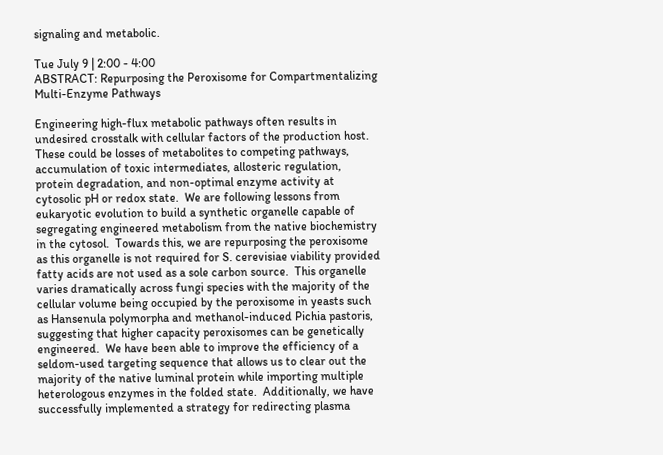signaling and metabolic.

Tue July 9 | 2:00 - 4:00
ABSTRACT: Repurposing the Peroxisome for Compartmentalizing Multi-Enzyme Pathways

Engineering high-flux metabolic pathways often results in undesired crosstalk with cellular factors of the production host.  These could be losses of metabolites to competing pathways, accumulation of toxic intermediates, allosteric regulation, protein degradation, and non-optimal enzyme activity at cytosolic pH or redox state.  We are following lessons from eukaryotic evolution to build a synthetic organelle capable of segregating engineered metabolism from the native biochemistry in the cytosol.  Towards this, we are repurposing the peroxisome as this organelle is not required for S. cerevisiae viability provided fatty acids are not used as a sole carbon source.  This organelle varies dramatically across fungi species with the majority of the cellular volume being occupied by the peroxisome in yeasts such as Hansenula polymorpha and methanol-induced Pichia pastoris, suggesting that higher capacity peroxisomes can be genetically engineered.  We have been able to improve the efficiency of a seldom-used targeting sequence that allows us to clear out the majority of the native luminal protein while importing multiple heterologous enzymes in the folded state.  Additionally, we have successfully implemented a strategy for redirecting plasma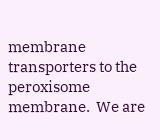membrane transporters to the peroxisome membrane.  We are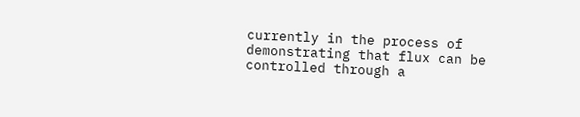currently in the process of demonstrating that flux can be controlled through a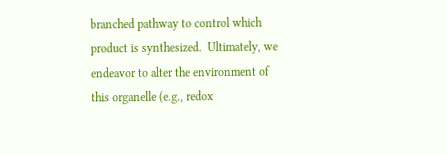branched pathway to control which product is synthesized.  Ultimately, we endeavor to alter the environment of this organelle (e.g., redox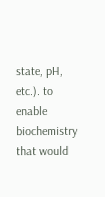state, pH, etc.). to enable biochemistry that would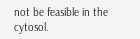not be feasible in the cytosol.